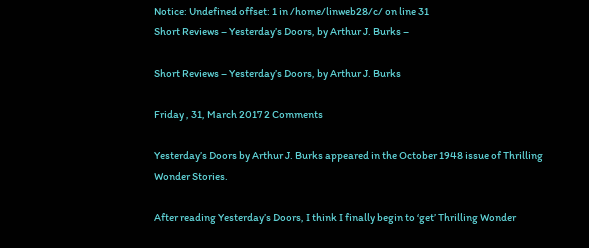Notice: Undefined offset: 1 in /home/linweb28/c/ on line 31
Short Reviews – Yesterday’s Doors, by Arthur J. Burks –

Short Reviews – Yesterday’s Doors, by Arthur J. Burks

Friday , 31, March 2017 2 Comments

Yesterday’s Doors by Arthur J. Burks appeared in the October 1948 issue of Thrilling Wonder Stories.

After reading Yesterday’s Doors, I think I finally begin to ‘get’ Thrilling Wonder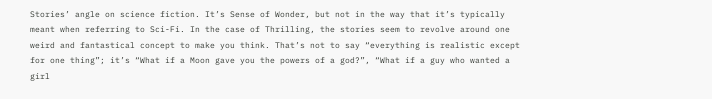Stories’ angle on science fiction. It’s Sense of Wonder, but not in the way that it’s typically meant when referring to Sci-Fi. In the case of Thrilling, the stories seem to revolve around one weird and fantastical concept to make you think. That’s not to say “everything is realistic except for one thing”; it’s “What if a Moon gave you the powers of a god?”, “What if a guy who wanted a girl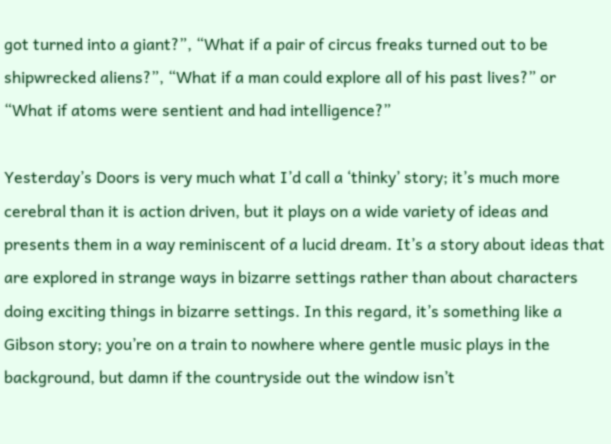got turned into a giant?”, “What if a pair of circus freaks turned out to be shipwrecked aliens?”, “What if a man could explore all of his past lives?” or “What if atoms were sentient and had intelligence?”

Yesterday’s Doors is very much what I’d call a ‘thinky’ story; it’s much more cerebral than it is action driven, but it plays on a wide variety of ideas and presents them in a way reminiscent of a lucid dream. It’s a story about ideas that are explored in strange ways in bizarre settings rather than about characters doing exciting things in bizarre settings. In this regard, it’s something like a Gibson story; you’re on a train to nowhere where gentle music plays in the background, but damn if the countryside out the window isn’t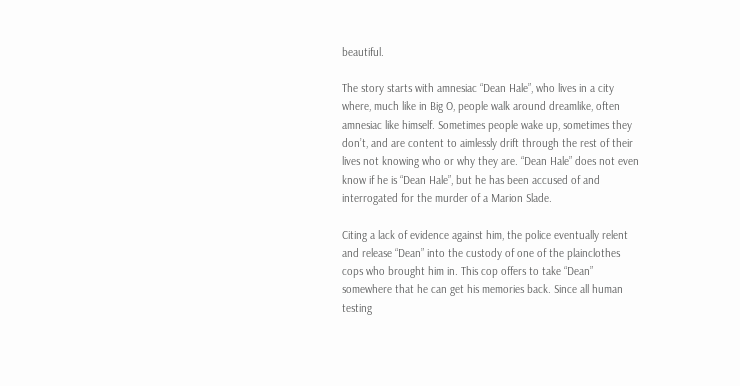beautiful.

The story starts with amnesiac “Dean Hale”, who lives in a city where, much like in Big O, people walk around dreamlike, often amnesiac like himself. Sometimes people wake up, sometimes they don’t, and are content to aimlessly drift through the rest of their lives not knowing who or why they are. “Dean Hale” does not even know if he is “Dean Hale”, but he has been accused of and interrogated for the murder of a Marion Slade.

Citing a lack of evidence against him, the police eventually relent and release “Dean” into the custody of one of the plainclothes cops who brought him in. This cop offers to take “Dean” somewhere that he can get his memories back. Since all human testing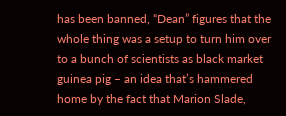has been banned, “Dean” figures that the whole thing was a setup to turn him over to a bunch of scientists as black market guinea pig – an idea that’s hammered home by the fact that Marion Slade,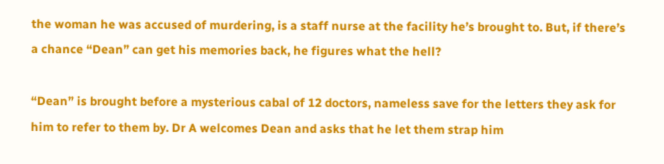the woman he was accused of murdering, is a staff nurse at the facility he’s brought to. But, if there’s a chance “Dean” can get his memories back, he figures what the hell?

“Dean” is brought before a mysterious cabal of 12 doctors, nameless save for the letters they ask for him to refer to them by. Dr A welcomes Dean and asks that he let them strap him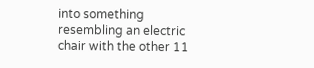into something resembling an electric chair with the other 11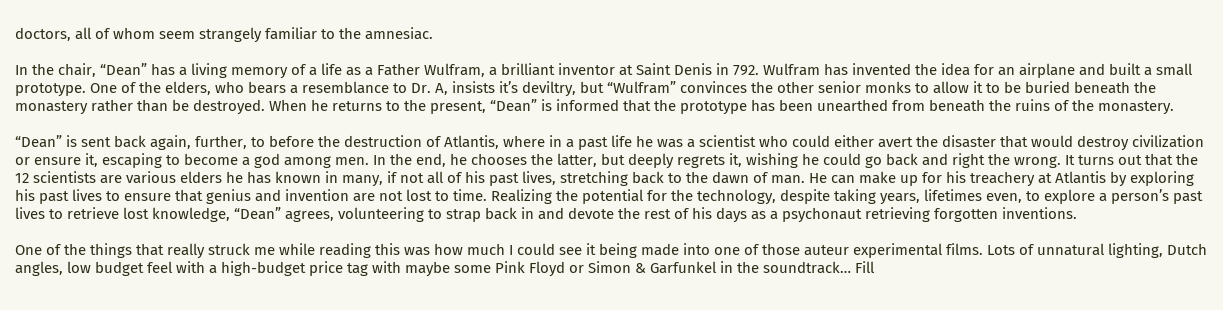doctors, all of whom seem strangely familiar to the amnesiac.

In the chair, “Dean” has a living memory of a life as a Father Wulfram, a brilliant inventor at Saint Denis in 792. Wulfram has invented the idea for an airplane and built a small prototype. One of the elders, who bears a resemblance to Dr. A, insists it’s deviltry, but “Wulfram” convinces the other senior monks to allow it to be buried beneath the monastery rather than be destroyed. When he returns to the present, “Dean” is informed that the prototype has been unearthed from beneath the ruins of the monastery.

“Dean” is sent back again, further, to before the destruction of Atlantis, where in a past life he was a scientist who could either avert the disaster that would destroy civilization or ensure it, escaping to become a god among men. In the end, he chooses the latter, but deeply regrets it, wishing he could go back and right the wrong. It turns out that the 12 scientists are various elders he has known in many, if not all of his past lives, stretching back to the dawn of man. He can make up for his treachery at Atlantis by exploring his past lives to ensure that genius and invention are not lost to time. Realizing the potential for the technology, despite taking years, lifetimes even, to explore a person’s past lives to retrieve lost knowledge, “Dean” agrees, volunteering to strap back in and devote the rest of his days as a psychonaut retrieving forgotten inventions.

One of the things that really struck me while reading this was how much I could see it being made into one of those auteur experimental films. Lots of unnatural lighting, Dutch angles, low budget feel with a high-budget price tag with maybe some Pink Floyd or Simon & Garfunkel in the soundtrack… Fill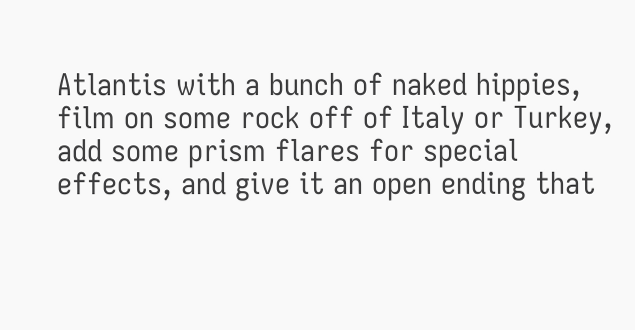Atlantis with a bunch of naked hippies, film on some rock off of Italy or Turkey, add some prism flares for special effects, and give it an open ending that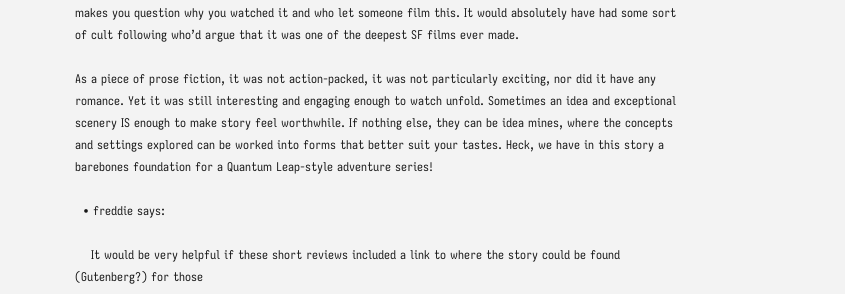makes you question why you watched it and who let someone film this. It would absolutely have had some sort of cult following who’d argue that it was one of the deepest SF films ever made.

As a piece of prose fiction, it was not action-packed, it was not particularly exciting, nor did it have any romance. Yet it was still interesting and engaging enough to watch unfold. Sometimes an idea and exceptional scenery IS enough to make story feel worthwhile. If nothing else, they can be idea mines, where the concepts and settings explored can be worked into forms that better suit your tastes. Heck, we have in this story a barebones foundation for a Quantum Leap-style adventure series!

  • freddie says:

    It would be very helpful if these short reviews included a link to where the story could be found (Gutenberg?) for those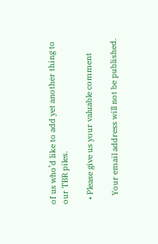of us who’d like to add yet another thing to our TBR piles.

  • Please give us your valuable comment

    Your email address will not be published.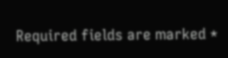Required fields are marked *